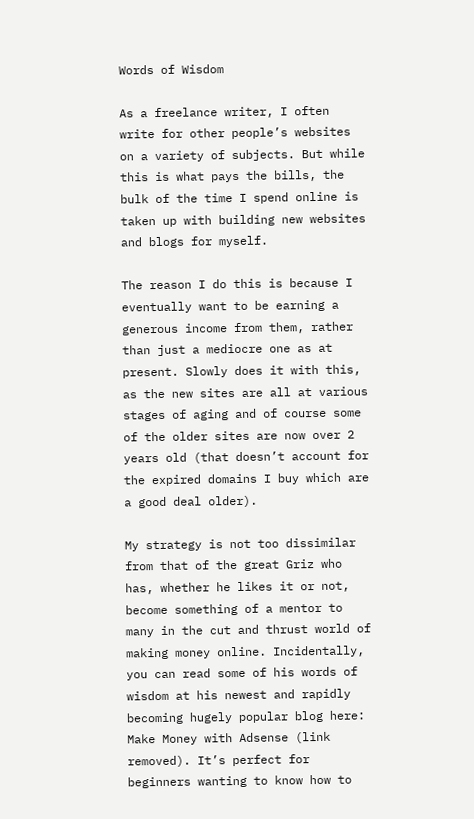Words of Wisdom

As a freelance writer, I often write for other people’s websites on a variety of subjects. But while this is what pays the bills, the bulk of the time I spend online is taken up with building new websites and blogs for myself.

The reason I do this is because I eventually want to be earning a generous income from them, rather than just a mediocre one as at present. Slowly does it with this, as the new sites are all at various stages of aging and of course some of the older sites are now over 2 years old (that doesn’t account for the expired domains I buy which are a good deal older).

My strategy is not too dissimilar from that of the great Griz who has, whether he likes it or not, become something of a mentor to many in the cut and thrust world of making money online. Incidentally, you can read some of his words of wisdom at his newest and rapidly becoming hugely popular blog here: Make Money with Adsense (link removed). It’s perfect for beginners wanting to know how to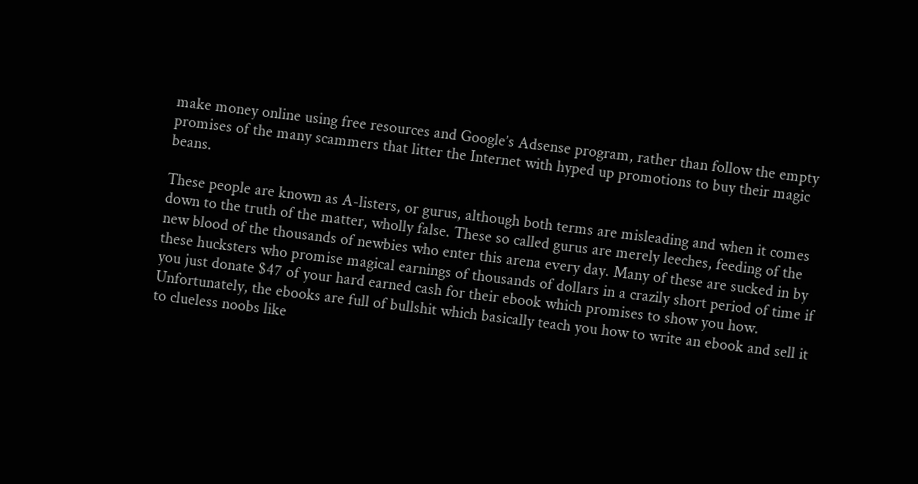make money online using free resources and Google’s Adsense program, rather than follow the empty promises of the many scammers that litter the Internet with hyped up promotions to buy their magic beans.

These people are known as A-listers, or gurus, although both terms are misleading and when it comes down to the truth of the matter, wholly false. These so called gurus are merely leeches, feeding of the new blood of the thousands of newbies who enter this arena every day. Many of these are sucked in by these hucksters who promise magical earnings of thousands of dollars in a crazily short period of time if you just donate $47 of your hard earned cash for their ebook which promises to show you how. Unfortunately, the ebooks are full of bullshit which basically teach you how to write an ebook and sell it to clueless noobs like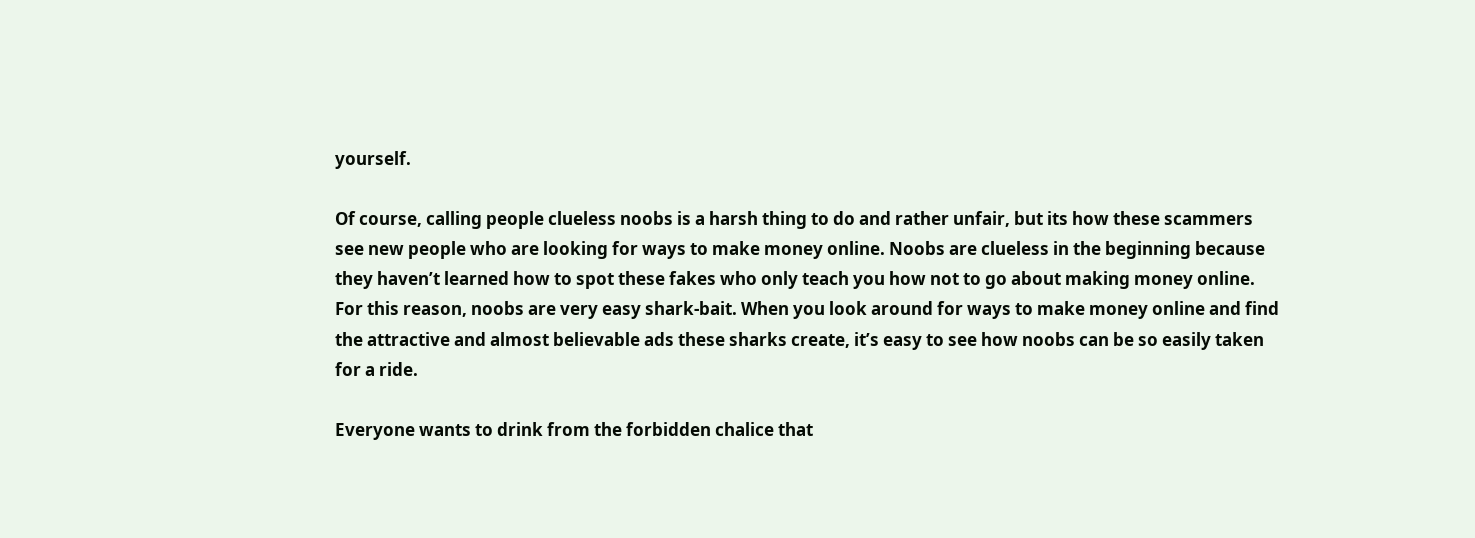yourself.

Of course, calling people clueless noobs is a harsh thing to do and rather unfair, but its how these scammers see new people who are looking for ways to make money online. Noobs are clueless in the beginning because they haven’t learned how to spot these fakes who only teach you how not to go about making money online. For this reason, noobs are very easy shark-bait. When you look around for ways to make money online and find the attractive and almost believable ads these sharks create, it’s easy to see how noobs can be so easily taken for a ride.

Everyone wants to drink from the forbidden chalice that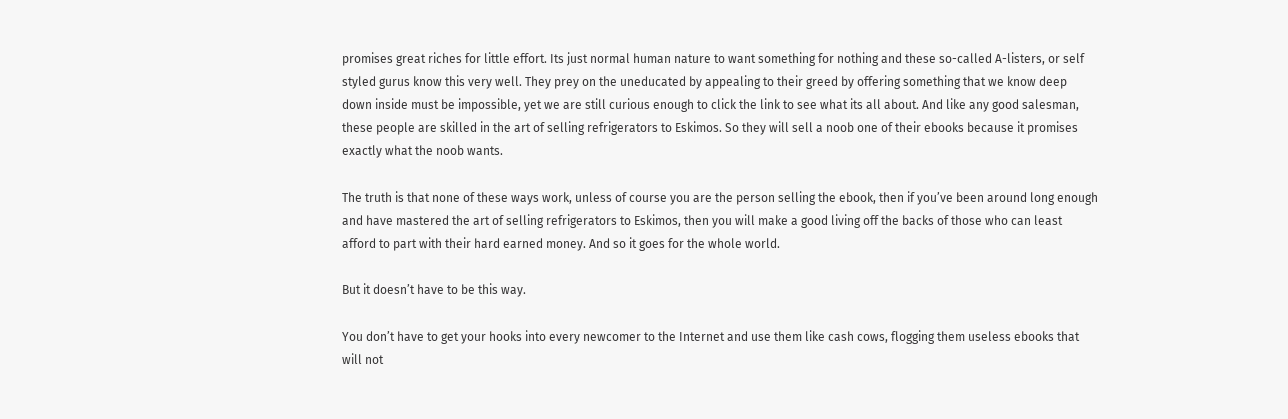promises great riches for little effort. Its just normal human nature to want something for nothing and these so-called A-listers, or self styled gurus know this very well. They prey on the uneducated by appealing to their greed by offering something that we know deep down inside must be impossible, yet we are still curious enough to click the link to see what its all about. And like any good salesman, these people are skilled in the art of selling refrigerators to Eskimos. So they will sell a noob one of their ebooks because it promises exactly what the noob wants.

The truth is that none of these ways work, unless of course you are the person selling the ebook, then if you’ve been around long enough and have mastered the art of selling refrigerators to Eskimos, then you will make a good living off the backs of those who can least afford to part with their hard earned money. And so it goes for the whole world.

But it doesn’t have to be this way.

You don’t have to get your hooks into every newcomer to the Internet and use them like cash cows, flogging them useless ebooks that will not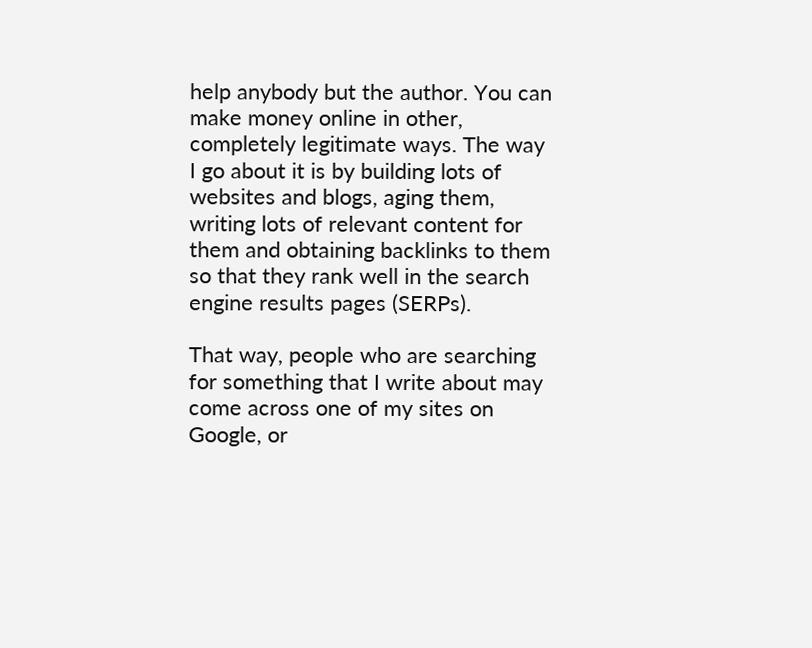help anybody but the author. You can make money online in other, completely legitimate ways. The way I go about it is by building lots of websites and blogs, aging them, writing lots of relevant content for them and obtaining backlinks to them so that they rank well in the search engine results pages (SERPs).

That way, people who are searching for something that I write about may come across one of my sites on Google, or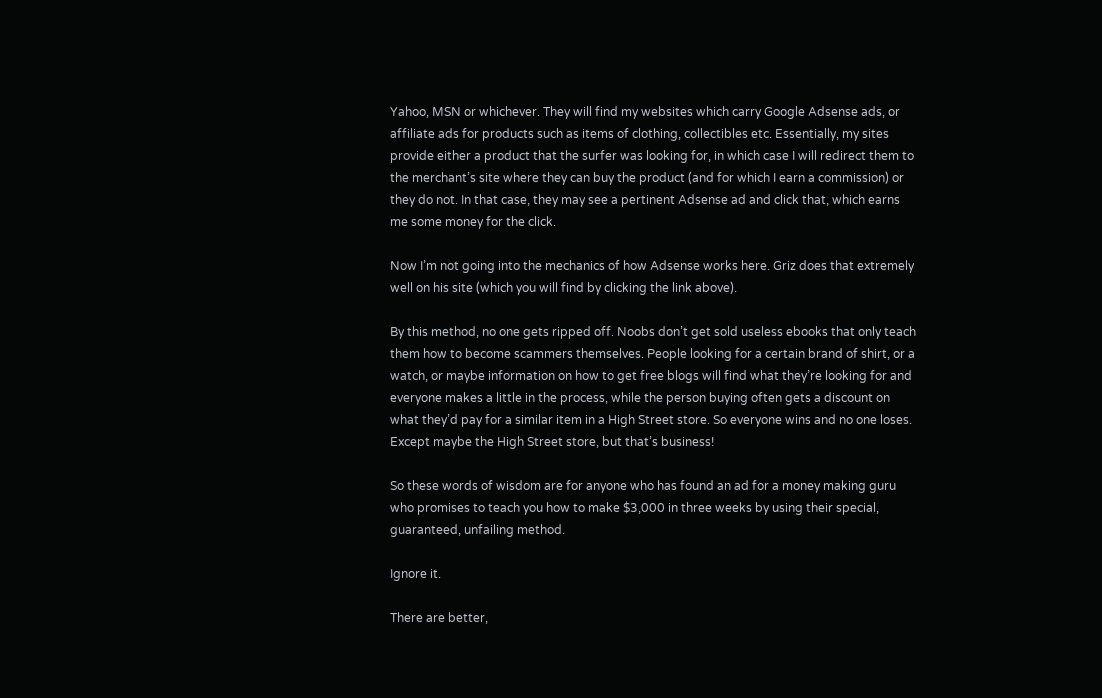Yahoo, MSN or whichever. They will find my websites which carry Google Adsense ads, or affiliate ads for products such as items of clothing, collectibles etc. Essentially, my sites provide either a product that the surfer was looking for, in which case I will redirect them to the merchant’s site where they can buy the product (and for which I earn a commission) or they do not. In that case, they may see a pertinent Adsense ad and click that, which earns me some money for the click.

Now I’m not going into the mechanics of how Adsense works here. Griz does that extremely well on his site (which you will find by clicking the link above).

By this method, no one gets ripped off. Noobs don’t get sold useless ebooks that only teach them how to become scammers themselves. People looking for a certain brand of shirt, or a watch, or maybe information on how to get free blogs will find what they’re looking for and everyone makes a little in the process, while the person buying often gets a discount on what they’d pay for a similar item in a High Street store. So everyone wins and no one loses. Except maybe the High Street store, but that’s business!

So these words of wisdom are for anyone who has found an ad for a money making guru who promises to teach you how to make $3,000 in three weeks by using their special, guaranteed, unfailing method.

Ignore it.

There are better,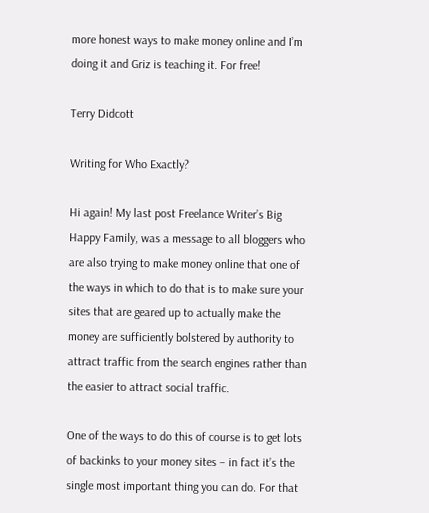more honest ways to make money online and I’m doing it and Griz is teaching it. For free!

Terry Didcott

Writing for Who Exactly?

Hi again! My last post Freelance Writer’s Big Happy Family, was a message to all bloggers who are also trying to make money online that one of the ways in which to do that is to make sure your sites that are geared up to actually make the money are sufficiently bolstered by authority to attract traffic from the search engines rather than the easier to attract social traffic.

One of the ways to do this of course is to get lots of backinks to your money sites – in fact it’s the single most important thing you can do. For that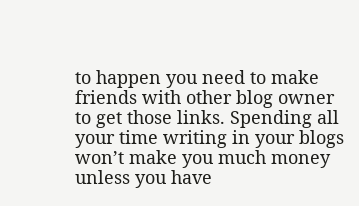to happen you need to make friends with other blog owner to get those links. Spending all your time writing in your blogs won’t make you much money unless you have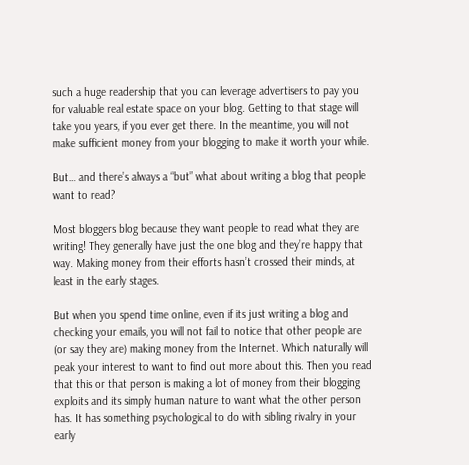such a huge readership that you can leverage advertisers to pay you for valuable real estate space on your blog. Getting to that stage will take you years, if you ever get there. In the meantime, you will not make sufficient money from your blogging to make it worth your while.

But… and there’s always a “but” what about writing a blog that people want to read?

Most bloggers blog because they want people to read what they are writing! They generally have just the one blog and they’re happy that way. Making money from their efforts hasn’t crossed their minds, at least in the early stages.

But when you spend time online, even if its just writing a blog and checking your emails, you will not fail to notice that other people are (or say they are) making money from the Internet. Which naturally will peak your interest to want to find out more about this. Then you read that this or that person is making a lot of money from their blogging exploits and its simply human nature to want what the other person has. It has something psychological to do with sibling rivalry in your early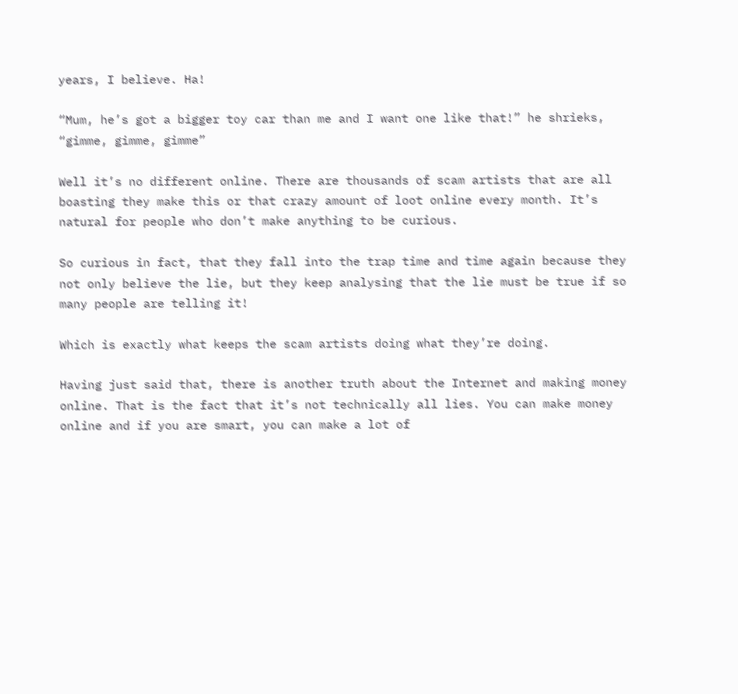years, I believe. Ha!

“Mum, he’s got a bigger toy car than me and I want one like that!” he shrieks, “gimme, gimme, gimme”

Well it’s no different online. There are thousands of scam artists that are all boasting they make this or that crazy amount of loot online every month. It’s natural for people who don’t make anything to be curious.

So curious in fact, that they fall into the trap time and time again because they not only believe the lie, but they keep analysing that the lie must be true if so many people are telling it!

Which is exactly what keeps the scam artists doing what they’re doing.

Having just said that, there is another truth about the Internet and making money online. That is the fact that it’s not technically all lies. You can make money online and if you are smart, you can make a lot of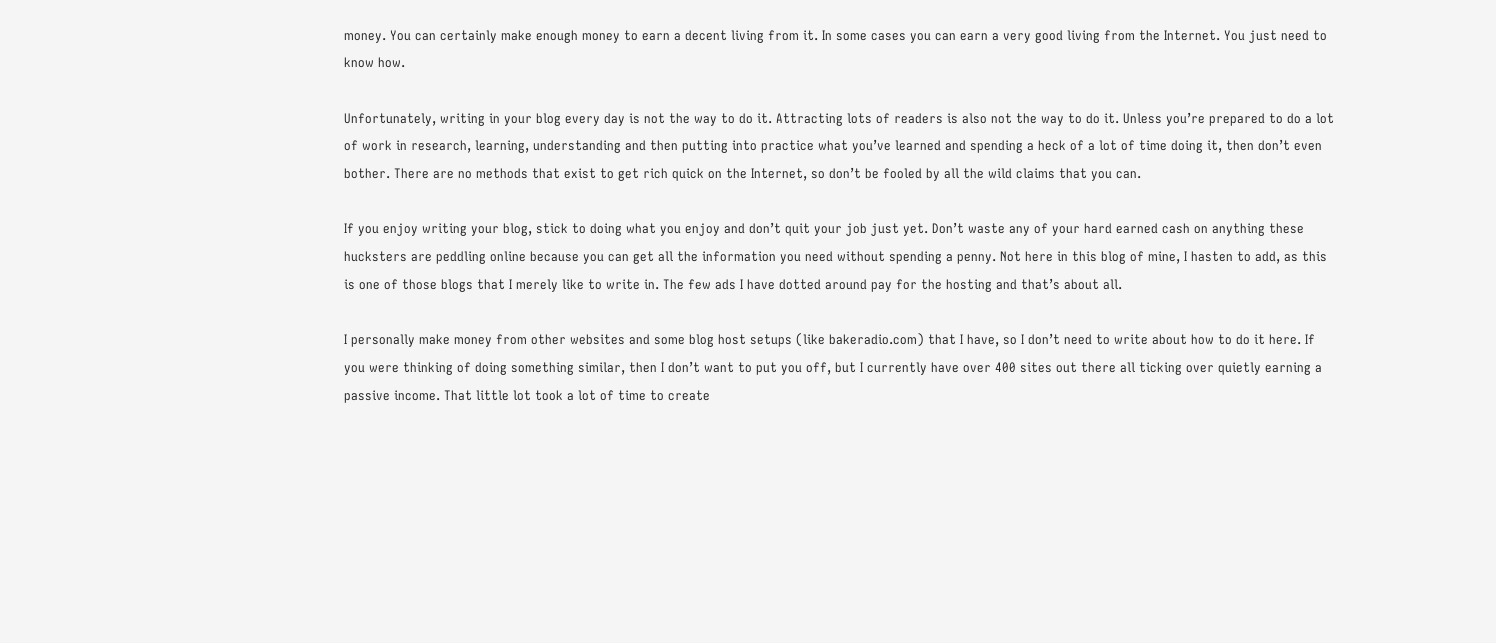money. You can certainly make enough money to earn a decent living from it. In some cases you can earn a very good living from the Internet. You just need to know how.

Unfortunately, writing in your blog every day is not the way to do it. Attracting lots of readers is also not the way to do it. Unless you’re prepared to do a lot of work in research, learning, understanding and then putting into practice what you’ve learned and spending a heck of a lot of time doing it, then don’t even bother. There are no methods that exist to get rich quick on the Internet, so don’t be fooled by all the wild claims that you can.

If you enjoy writing your blog, stick to doing what you enjoy and don’t quit your job just yet. Don’t waste any of your hard earned cash on anything these hucksters are peddling online because you can get all the information you need without spending a penny. Not here in this blog of mine, I hasten to add, as this is one of those blogs that I merely like to write in. The few ads I have dotted around pay for the hosting and that’s about all.

I personally make money from other websites and some blog host setups (like bakeradio.com) that I have, so I don’t need to write about how to do it here. If you were thinking of doing something similar, then I don’t want to put you off, but I currently have over 400 sites out there all ticking over quietly earning a passive income. That little lot took a lot of time to create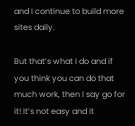and I continue to build more sites daily.

But that’s what I do and if you think you can do that much work, then I say go for it! It’s not easy and it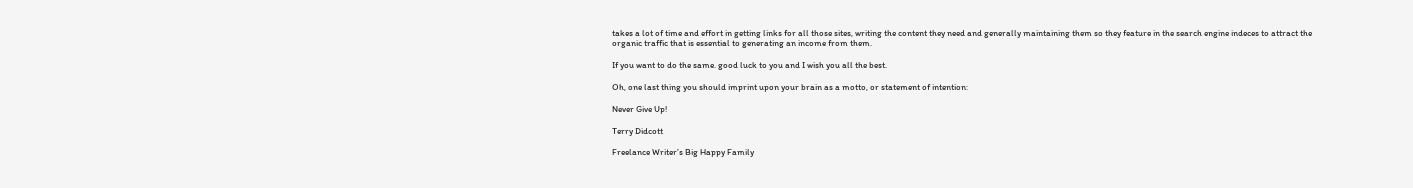takes a lot of time and effort in getting links for all those sites, writing the content they need and generally maintaining them so they feature in the search engine indeces to attract the organic traffic that is essential to generating an income from them.

If you want to do the same. good luck to you and I wish you all the best.

Oh, one last thing you should imprint upon your brain as a motto, or statement of intention:

Never Give Up!

Terry Didcott

Freelance Writer’s Big Happy Family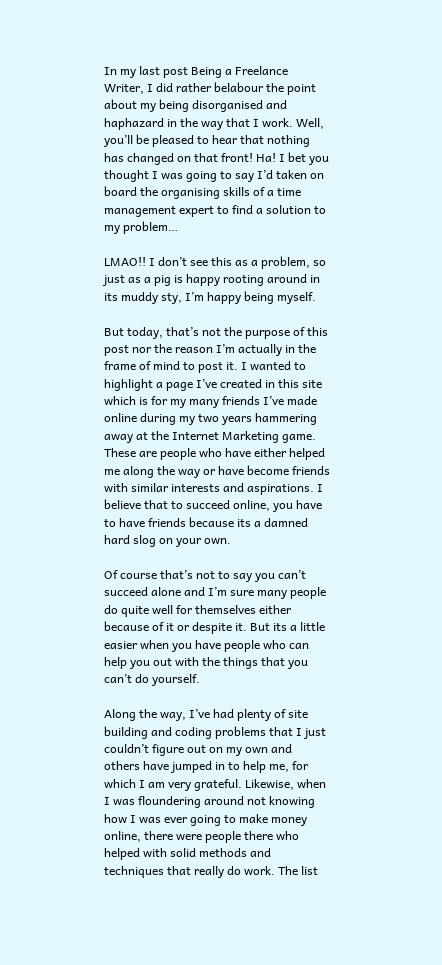In my last post Being a Freelance Writer, I did rather belabour the point about my being disorganised and haphazard in the way that I work. Well, you’ll be pleased to hear that nothing has changed on that front! Ha! I bet you thought I was going to say I’d taken on board the organising skills of a time management expert to find a solution to my problem…

LMAO!! I don’t see this as a problem, so just as a pig is happy rooting around in its muddy sty, I’m happy being myself.

But today, that’s not the purpose of this post nor the reason I’m actually in the frame of mind to post it. I wanted to highlight a page I’ve created in this site which is for my many friends I’ve made online during my two years hammering away at the Internet Marketing game. These are people who have either helped me along the way or have become friends with similar interests and aspirations. I believe that to succeed online, you have to have friends because its a damned hard slog on your own.

Of course that’s not to say you can’t succeed alone and I’m sure many people do quite well for themselves either because of it or despite it. But its a little easier when you have people who can help you out with the things that you can’t do yourself.

Along the way, I’ve had plenty of site building and coding problems that I just couldn’t figure out on my own and others have jumped in to help me, for which I am very grateful. Likewise, when I was floundering around not knowing how I was ever going to make money online, there were people there who helped with solid methods and techniques that really do work. The list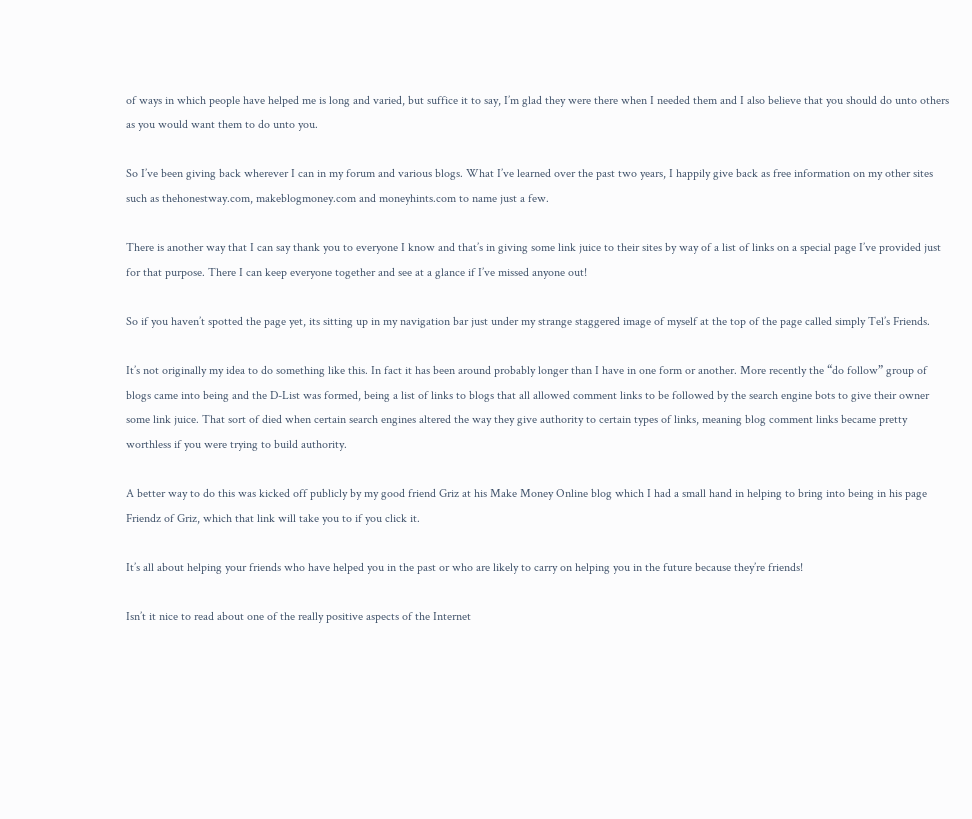of ways in which people have helped me is long and varied, but suffice it to say, I’m glad they were there when I needed them and I also believe that you should do unto others as you would want them to do unto you.

So I’ve been giving back wherever I can in my forum and various blogs. What I’ve learned over the past two years, I happily give back as free information on my other sites such as thehonestway.com, makeblogmoney.com and moneyhints.com to name just a few.

There is another way that I can say thank you to everyone I know and that’s in giving some link juice to their sites by way of a list of links on a special page I’ve provided just for that purpose. There I can keep everyone together and see at a glance if I’ve missed anyone out!

So if you haven’t spotted the page yet, its sitting up in my navigation bar just under my strange staggered image of myself at the top of the page called simply Tel’s Friends.

It’s not originally my idea to do something like this. In fact it has been around probably longer than I have in one form or another. More recently the “do follow” group of blogs came into being and the D-List was formed, being a list of links to blogs that all allowed comment links to be followed by the search engine bots to give their owner some link juice. That sort of died when certain search engines altered the way they give authority to certain types of links, meaning blog comment links became pretty worthless if you were trying to build authority.

A better way to do this was kicked off publicly by my good friend Griz at his Make Money Online blog which I had a small hand in helping to bring into being in his page Friendz of Griz, which that link will take you to if you click it.

It’s all about helping your friends who have helped you in the past or who are likely to carry on helping you in the future because they’re friends!

Isn’t it nice to read about one of the really positive aspects of the Internet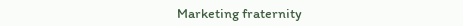Marketing fraternity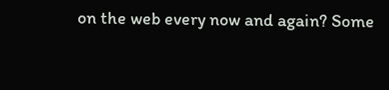on the web every now and again? Some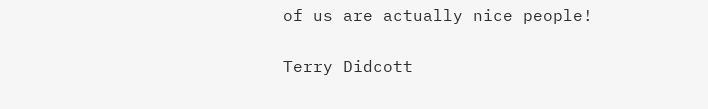of us are actually nice people!

Terry Didcott